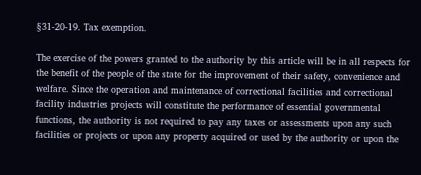§31-20-19. Tax exemption.

The exercise of the powers granted to the authority by this article will be in all respects for the benefit of the people of the state for the improvement of their safety, convenience and welfare. Since the operation and maintenance of correctional facilities and correctional facility industries projects will constitute the performance of essential governmental functions, the authority is not required to pay any taxes or assessments upon any such facilities or projects or upon any property acquired or used by the authority or upon the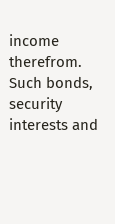income therefrom. Such bonds, security interests and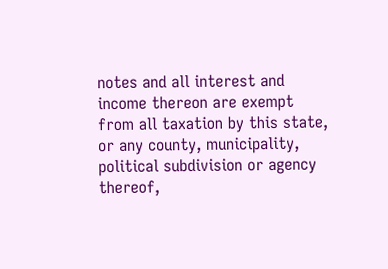notes and all interest and income thereon are exempt from all taxation by this state, or any county, municipality, political subdivision or agency thereof,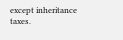except inheritance taxes.